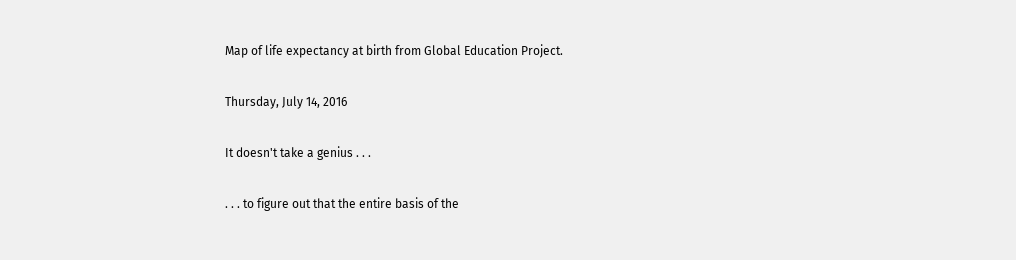Map of life expectancy at birth from Global Education Project.

Thursday, July 14, 2016

It doesn't take a genius . . .

. . . to figure out that the entire basis of the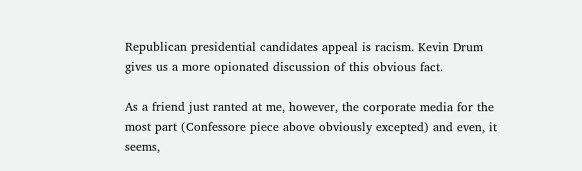Republican presidential candidates appeal is racism. Kevin Drum gives us a more opionated discussion of this obvious fact.

As a friend just ranted at me, however, the corporate media for the most part (Confessore piece above obviously excepted) and even, it seems,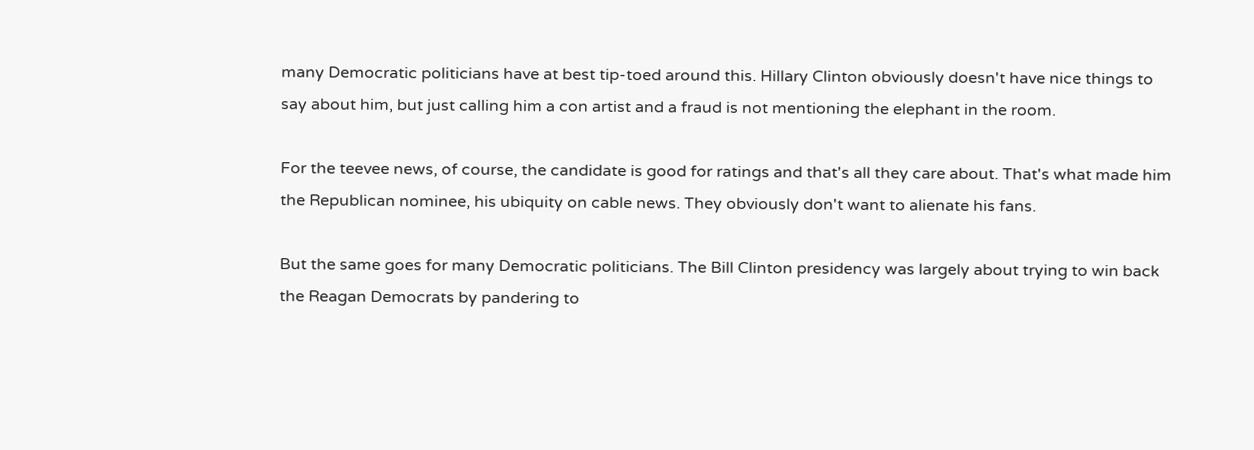many Democratic politicians have at best tip-toed around this. Hillary Clinton obviously doesn't have nice things to say about him, but just calling him a con artist and a fraud is not mentioning the elephant in the room.

For the teevee news, of course, the candidate is good for ratings and that's all they care about. That's what made him the Republican nominee, his ubiquity on cable news. They obviously don't want to alienate his fans.

But the same goes for many Democratic politicians. The Bill Clinton presidency was largely about trying to win back the Reagan Democrats by pandering to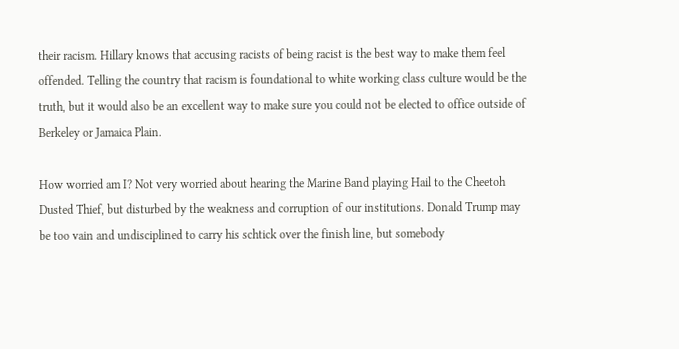their racism. Hillary knows that accusing racists of being racist is the best way to make them feel offended. Telling the country that racism is foundational to white working class culture would be the truth, but it would also be an excellent way to make sure you could not be elected to office outside of Berkeley or Jamaica Plain.

How worried am I? Not very worried about hearing the Marine Band playing Hail to the Cheetoh Dusted Thief, but disturbed by the weakness and corruption of our institutions. Donald Trump may be too vain and undisciplined to carry his schtick over the finish line, but somebody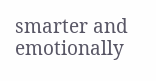smarter and emotionally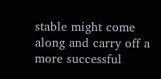stable might come along and carry off a more successful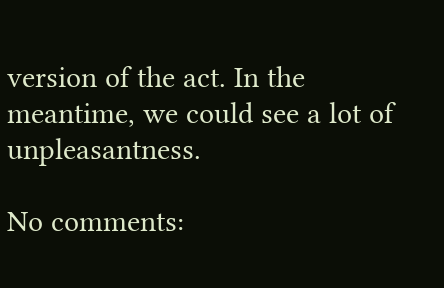version of the act. In the meantime, we could see a lot of unpleasantness.

No comments: